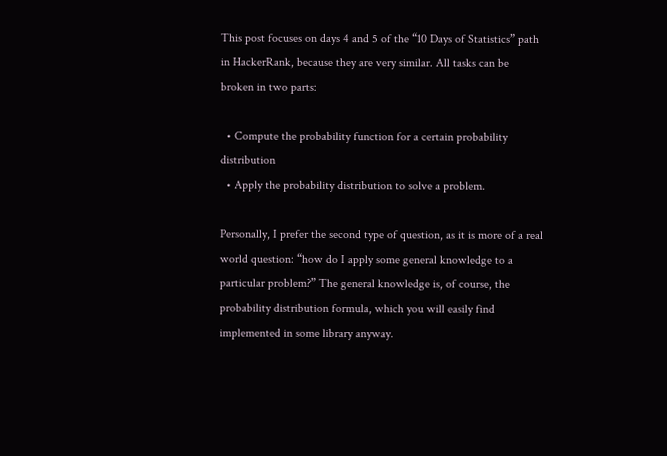This post focuses on days 4 and 5 of the “10 Days of Statistics” path in HackerRank, because they are very similar. All tasks can be broken in two parts:

  • Compute the probability function for a certain probability distribution
  • Apply the probability distribution to solve a problem.

Personally, I prefer the second type of question, as it is more of a real world question: “how do I apply some general knowledge to a particular problem?” The general knowledge is, of course, the probability distribution formula, which you will easily find implemented in some library anyway.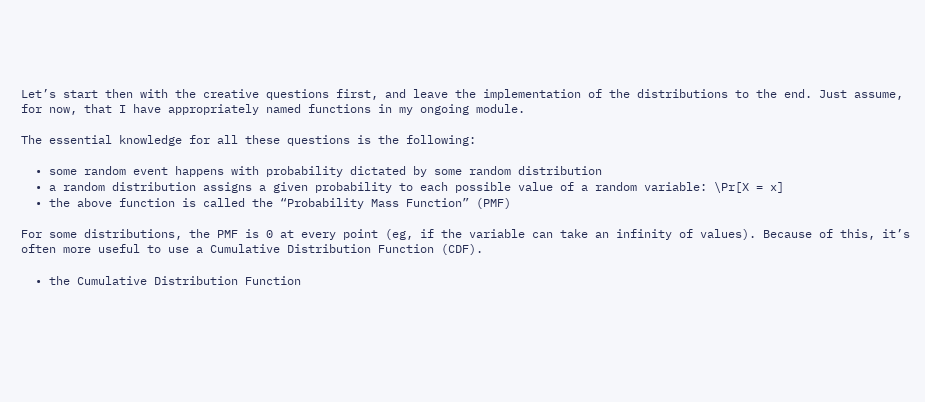Let’s start then with the creative questions first, and leave the implementation of the distributions to the end. Just assume, for now, that I have appropriately named functions in my ongoing module.

The essential knowledge for all these questions is the following:

  • some random event happens with probability dictated by some random distribution
  • a random distribution assigns a given probability to each possible value of a random variable: \Pr[X = x]
  • the above function is called the “Probability Mass Function” (PMF)

For some distributions, the PMF is 0 at every point (eg, if the variable can take an infinity of values). Because of this, it’s often more useful to use a Cumulative Distribution Function (CDF).

  • the Cumulative Distribution Function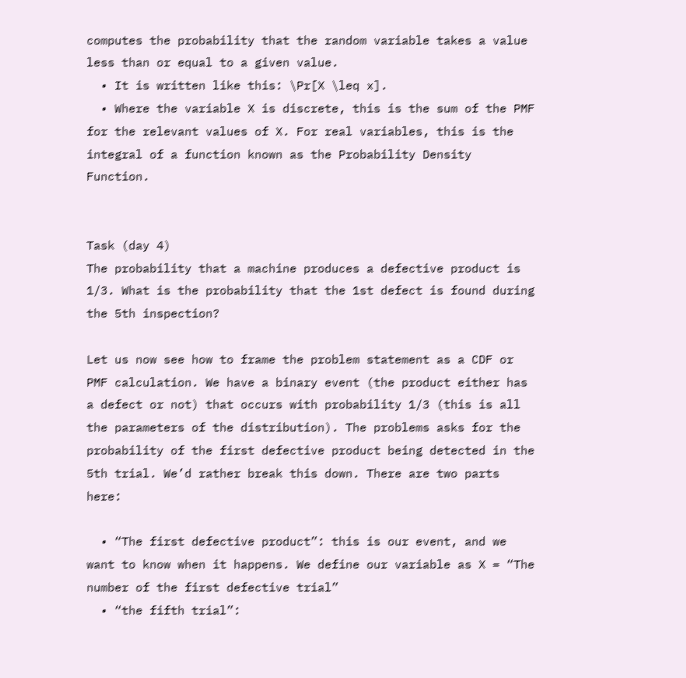computes the probability that the random variable takes a value less than or equal to a given value.
  • It is written like this: \Pr[X \leq x].
  • Where the variable X is discrete, this is the sum of the PMF for the relevant values of X. For real variables, this is the integral of a function known as the Probability Density Function.


Task (day 4)
The probability that a machine produces a defective product is 1/3. What is the probability that the 1st defect is found during the 5th inspection?

Let us now see how to frame the problem statement as a CDF or PMF calculation. We have a binary event (the product either has a defect or not) that occurs with probability 1/3 (this is all the parameters of the distribution). The problems asks for the probability of the first defective product being detected in the 5th trial. We’d rather break this down. There are two parts here:

  • “The first defective product”: this is our event, and we want to know when it happens. We define our variable as X = “The number of the first defective trial”
  • “the fifth trial”: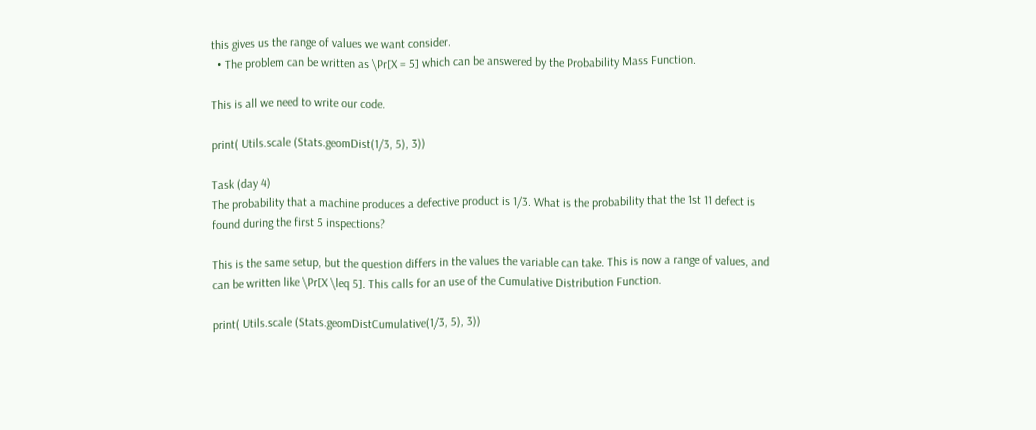this gives us the range of values we want consider.
  • The problem can be written as \Pr[X = 5] which can be answered by the Probability Mass Function.

This is all we need to write our code.

print( Utils.scale (Stats.geomDist(1/3, 5), 3))

Task (day 4)
The probability that a machine produces a defective product is 1/3. What is the probability that the 1st 11 defect is found during the first 5 inspections?

This is the same setup, but the question differs in the values the variable can take. This is now a range of values, and can be written like \Pr[X \leq 5]. This calls for an use of the Cumulative Distribution Function.

print( Utils.scale (Stats.geomDistCumulative(1/3, 5), 3))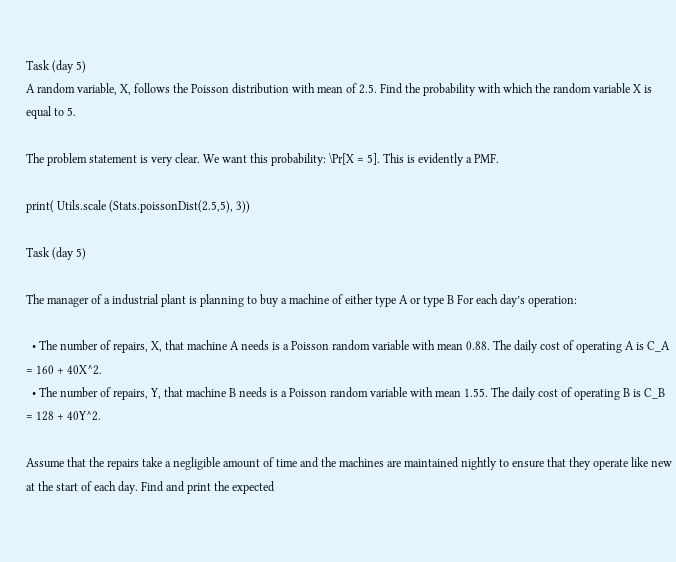Task (day 5)
A random variable, X, follows the Poisson distribution with mean of 2.5. Find the probability with which the random variable X is equal to 5.

The problem statement is very clear. We want this probability: \Pr[X = 5]. This is evidently a PMF.

print( Utils.scale (Stats.poissonDist(2.5,5), 3))

Task (day 5)

The manager of a industrial plant is planning to buy a machine of either type A or type B For each day’s operation:

  • The number of repairs, X, that machine A needs is a Poisson random variable with mean 0.88. The daily cost of operating A is C_A = 160 + 40X^2.
  • The number of repairs, Y, that machine B needs is a Poisson random variable with mean 1.55. The daily cost of operating B is C_B = 128 + 40Y^2.

Assume that the repairs take a negligible amount of time and the machines are maintained nightly to ensure that they operate like new at the start of each day. Find and print the expected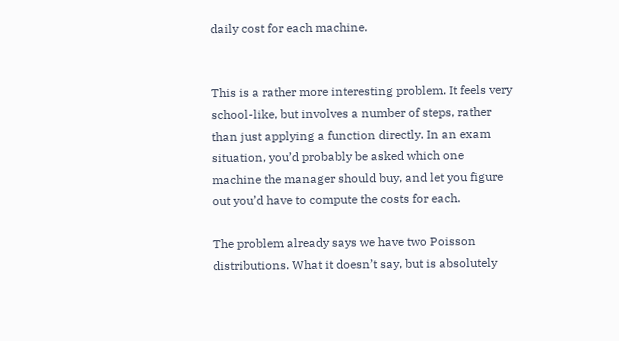daily cost for each machine.


This is a rather more interesting problem. It feels very school-like, but involves a number of steps, rather than just applying a function directly. In an exam situation, you’d probably be asked which one machine the manager should buy, and let you figure out you’d have to compute the costs for each.

The problem already says we have two Poisson distributions. What it doesn’t say, but is absolutely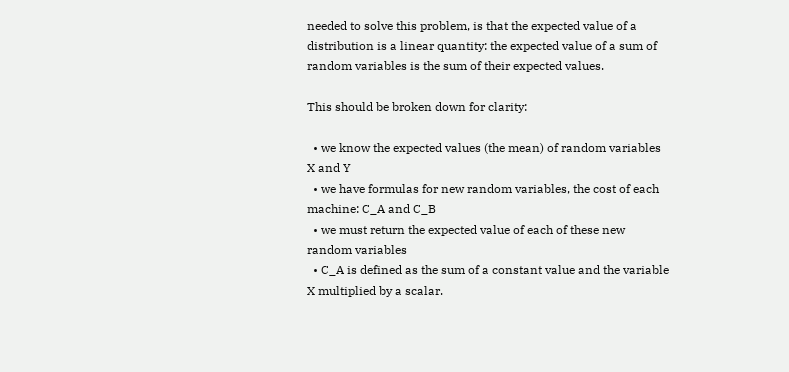needed to solve this problem, is that the expected value of a distribution is a linear quantity: the expected value of a sum of random variables is the sum of their expected values.

This should be broken down for clarity:

  • we know the expected values (the mean) of random variables X and Y
  • we have formulas for new random variables, the cost of each machine: C_A and C_B
  • we must return the expected value of each of these new random variables
  • C_A is defined as the sum of a constant value and the variable X multiplied by a scalar.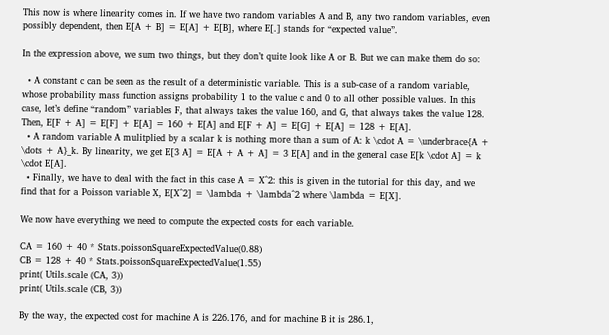This now is where linearity comes in. If we have two random variables A and B, any two random variables, even possibly dependent, then E[A + B] = E[A] + E[B], where E[.] stands for “expected value”.

In the expression above, we sum two things, but they don’t quite look like A or B. But we can make them do so:

  • A constant c can be seen as the result of a deterministic variable. This is a sub-case of a random variable, whose probability mass function assigns probability 1 to the value c and 0 to all other possible values. In this case, let’s define “random” variables F, that always takes the value 160, and G, that always takes the value 128. Then, E[F + A] = E[F] + E[A] = 160 + E[A] and E[F + A] = E[G] + E[A] = 128 + E[A].
  • A random variable A mulitplied by a scalar k is nothing more than a sum of A: k \cdot A = \underbrace{A + \dots + A}_k. By linearity, we get E[3 A] = E[A + A + A] = 3 E[A] and in the general case E[k \cdot A] = k \cdot E[A].
  • Finally, we have to deal with the fact in this case A = X^2: this is given in the tutorial for this day, and we find that for a Poisson variable X, E[X^2] = \lambda + \lambda^2 where \lambda = E[X].

We now have everything we need to compute the expected costs for each variable.

CA = 160 + 40 * Stats.poissonSquareExpectedValue(0.88)
CB = 128 + 40 * Stats.poissonSquareExpectedValue(1.55)
print( Utils.scale (CA, 3))
print( Utils.scale (CB, 3))

By the way, the expected cost for machine A is 226.176, and for machine B it is 286.1,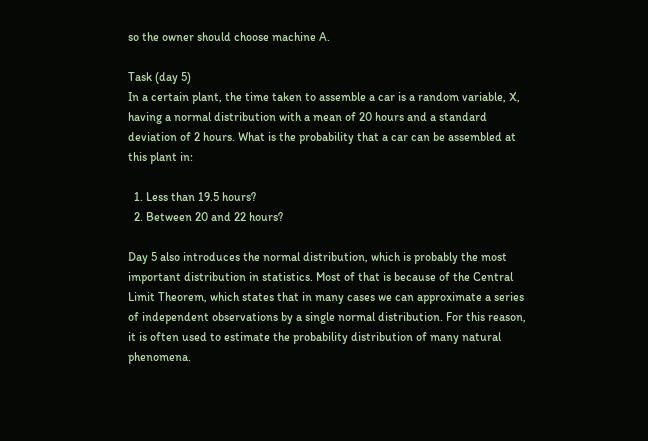so the owner should choose machine A.

Task (day 5)
In a certain plant, the time taken to assemble a car is a random variable, X, having a normal distribution with a mean of 20 hours and a standard deviation of 2 hours. What is the probability that a car can be assembled at this plant in:

  1. Less than 19.5 hours?
  2. Between 20 and 22 hours?

Day 5 also introduces the normal distribution, which is probably the most important distribution in statistics. Most of that is because of the Central Limit Theorem, which states that in many cases we can approximate a series of independent observations by a single normal distribution. For this reason, it is often used to estimate the probability distribution of many natural phenomena.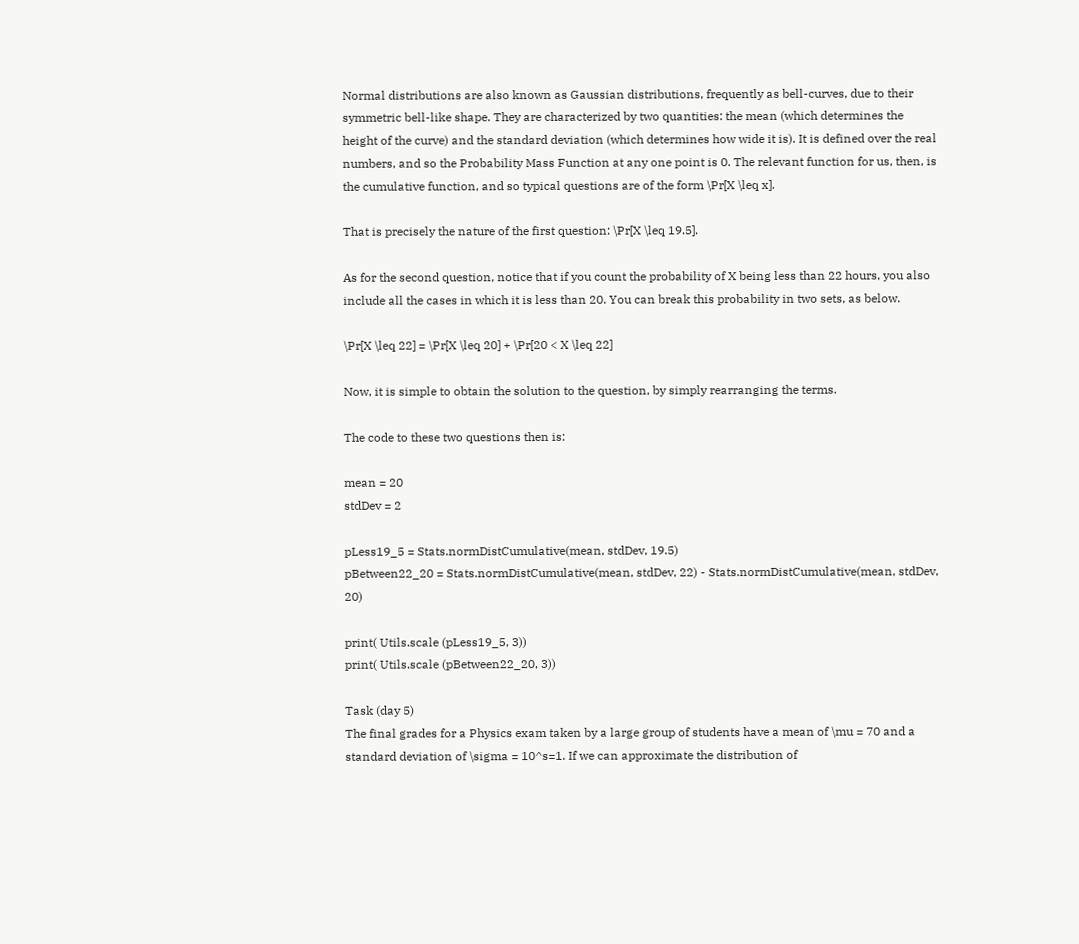Normal distributions are also known as Gaussian distributions, frequently as bell-curves, due to their symmetric bell-like shape. They are characterized by two quantities: the mean (which determines the height of the curve) and the standard deviation (which determines how wide it is). It is defined over the real numbers, and so the Probability Mass Function at any one point is 0. The relevant function for us, then, is the cumulative function, and so typical questions are of the form \Pr[X \leq x].

That is precisely the nature of the first question: \Pr[X \leq 19.5].

As for the second question, notice that if you count the probability of X being less than 22 hours, you also include all the cases in which it is less than 20. You can break this probability in two sets, as below.

\Pr[X \leq 22] = \Pr[X \leq 20] + \Pr[20 < X \leq 22]

Now, it is simple to obtain the solution to the question, by simply rearranging the terms.

The code to these two questions then is:

mean = 20
stdDev = 2

pLess19_5 = Stats.normDistCumulative(mean, stdDev, 19.5)
pBetween22_20 = Stats.normDistCumulative(mean, stdDev, 22) - Stats.normDistCumulative(mean, stdDev, 20)

print( Utils.scale (pLess19_5, 3))
print( Utils.scale (pBetween22_20, 3))

Task (day 5)
The final grades for a Physics exam taken by a large group of students have a mean of \mu = 70 and a standard deviation of \sigma = 10^s=1. If we can approximate the distribution of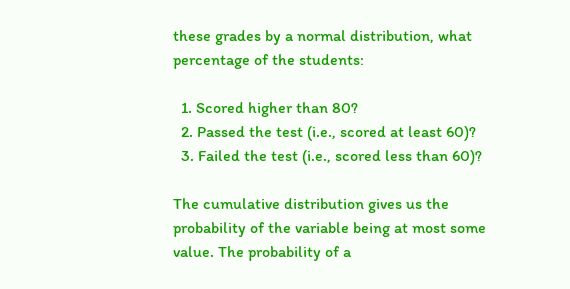these grades by a normal distribution, what percentage of the students:

  1. Scored higher than 80?
  2. Passed the test (i.e., scored at least 60)?
  3. Failed the test (i.e., scored less than 60)?

The cumulative distribution gives us the probability of the variable being at most some value. The probability of a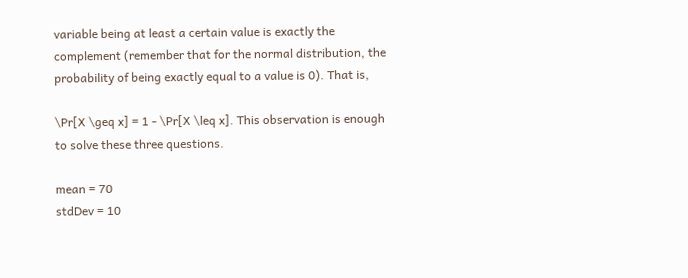variable being at least a certain value is exactly the complement (remember that for the normal distribution, the probability of being exactly equal to a value is 0). That is,

\Pr[X \geq x] = 1 - \Pr[X \leq x]. This observation is enough to solve these three questions.

mean = 70
stdDev = 10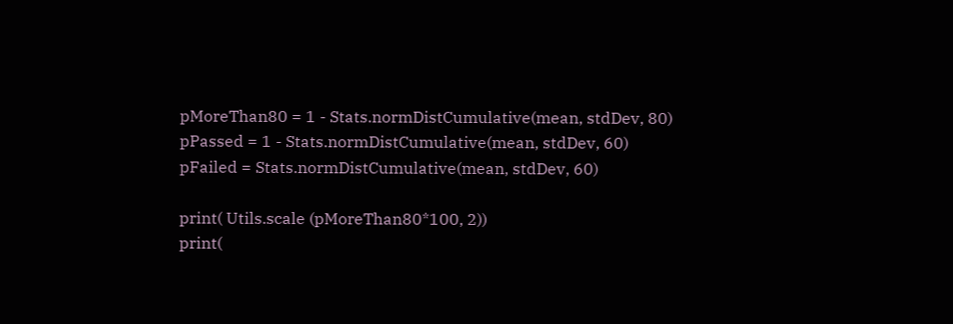pMoreThan80 = 1 - Stats.normDistCumulative(mean, stdDev, 80)
pPassed = 1 - Stats.normDistCumulative(mean, stdDev, 60)
pFailed = Stats.normDistCumulative(mean, stdDev, 60)

print( Utils.scale (pMoreThan80*100, 2))
print(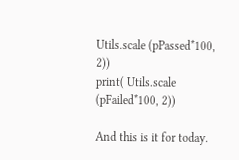Utils.scale (pPassed*100, 2))
print( Utils.scale (pFailed*100, 2))

And this is it for today.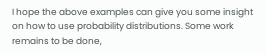I hope the above examples can give you some insight on how to use probability distributions. Some work remains to be done,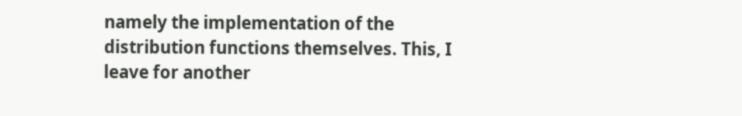namely the implementation of the distribution functions themselves. This, I leave for another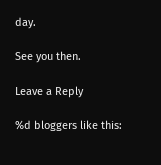day.

See you then.

Leave a Reply

%d bloggers like this: